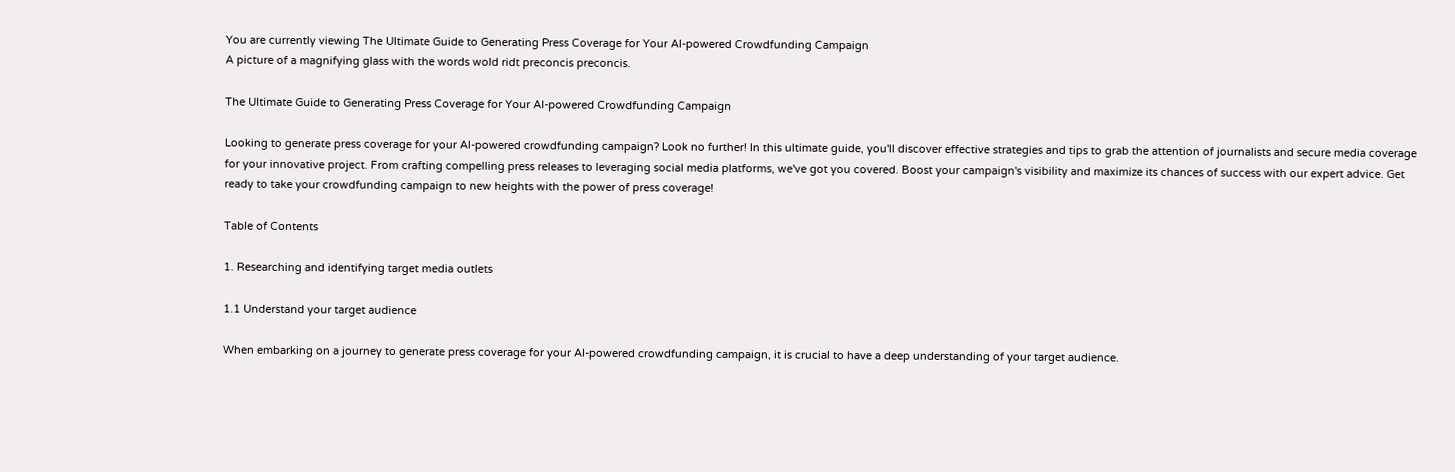You are currently viewing The Ultimate Guide to Generating Press Coverage for Your AI-powered Crowdfunding Campaign
A picture of a magnifying glass with the words wold ridt preconcis preconcis.

The Ultimate Guide to Generating Press Coverage for Your AI-powered Crowdfunding Campaign

Looking to generate press coverage for your AI-powered crowdfunding campaign? Look no further! In this ultimate guide, you'll discover effective strategies and tips to grab the attention of journalists and secure media coverage for your innovative project. From crafting compelling press releases to leveraging social media platforms, we've got you covered. Boost your campaign's visibility and maximize its chances of success with our expert advice. Get ready to take your crowdfunding campaign to new heights with the power of press coverage!

Table of Contents

1. Researching and identifying target media outlets

1.1 Understand your target audience

When embarking on a journey to generate press coverage for your AI-powered crowdfunding campaign, it is crucial to have a deep understanding of your target audience.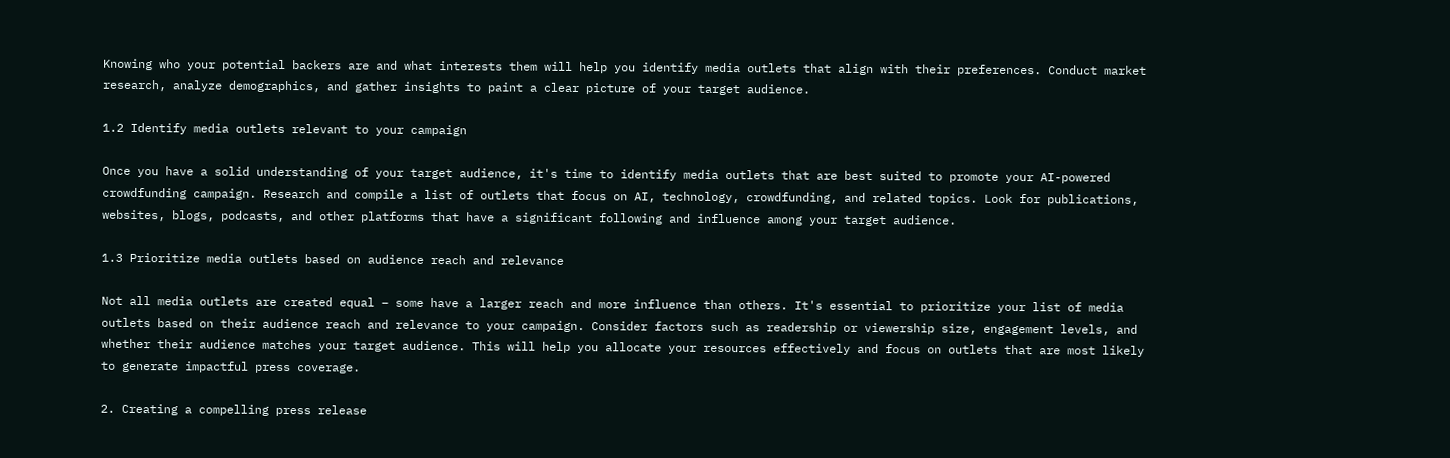Knowing who your potential backers are and what interests them will help you identify media outlets that align with their preferences. Conduct market research, analyze demographics, and gather insights to paint a clear picture of your target audience.

1.2 Identify media outlets relevant to your campaign

Once you have a solid understanding of your target audience, it's time to identify media outlets that are best suited to promote your AI-powered crowdfunding campaign. Research and compile a list of outlets that focus on AI, technology, crowdfunding, and related topics. Look for publications, websites, blogs, podcasts, and other platforms that have a significant following and influence among your target audience.

1.3 Prioritize media outlets based on audience reach and relevance

Not all media outlets are created equal – some have a larger reach and more influence than others. It's essential to prioritize your list of media outlets based on their audience reach and relevance to your campaign. Consider factors such as readership or viewership size, engagement levels, and whether their audience matches your target audience. This will help you allocate your resources effectively and focus on outlets that are most likely to generate impactful press coverage.

2. Creating a compelling press release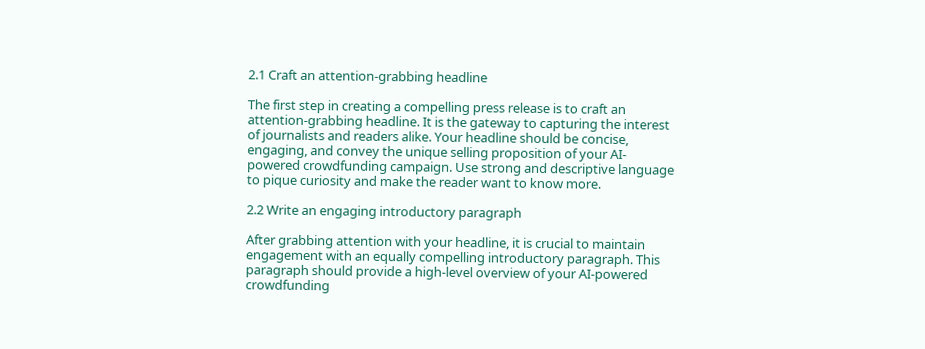2.1 Craft an attention-grabbing headline

The first step in creating a compelling press release is to craft an attention-grabbing headline. It is the gateway to capturing the interest of journalists and readers alike. Your headline should be concise, engaging, and convey the unique selling proposition of your AI-powered crowdfunding campaign. Use strong and descriptive language to pique curiosity and make the reader want to know more.

2.2 Write an engaging introductory paragraph

After grabbing attention with your headline, it is crucial to maintain engagement with an equally compelling introductory paragraph. This paragraph should provide a high-level overview of your AI-powered crowdfunding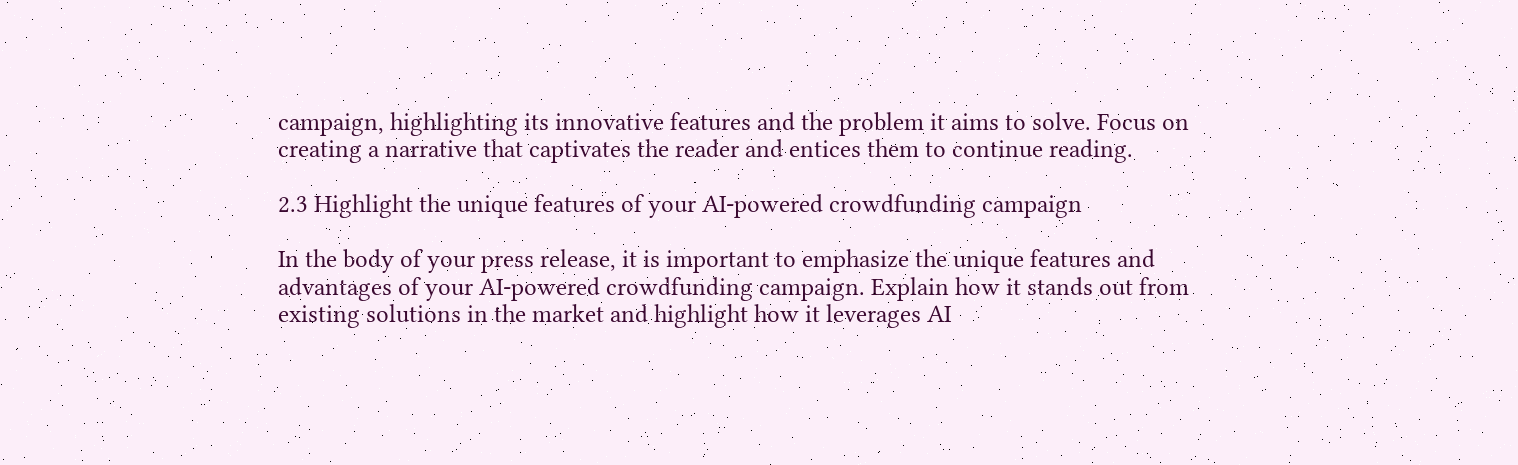campaign, highlighting its innovative features and the problem it aims to solve. Focus on creating a narrative that captivates the reader and entices them to continue reading.

2.3 Highlight the unique features of your AI-powered crowdfunding campaign

In the body of your press release, it is important to emphasize the unique features and advantages of your AI-powered crowdfunding campaign. Explain how it stands out from existing solutions in the market and highlight how it leverages AI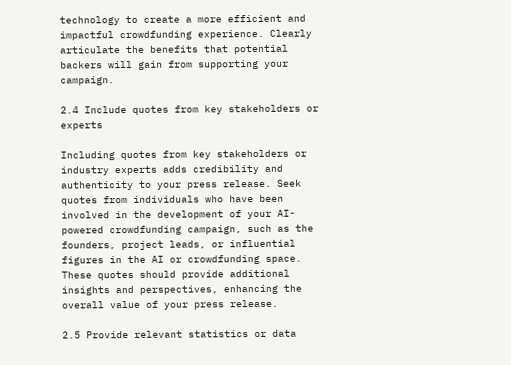technology to create a more efficient and impactful crowdfunding experience. Clearly articulate the benefits that potential backers will gain from supporting your campaign.

2.4 Include quotes from key stakeholders or experts

Including quotes from key stakeholders or industry experts adds credibility and authenticity to your press release. Seek quotes from individuals who have been involved in the development of your AI-powered crowdfunding campaign, such as the founders, project leads, or influential figures in the AI or crowdfunding space. These quotes should provide additional insights and perspectives, enhancing the overall value of your press release.

2.5 Provide relevant statistics or data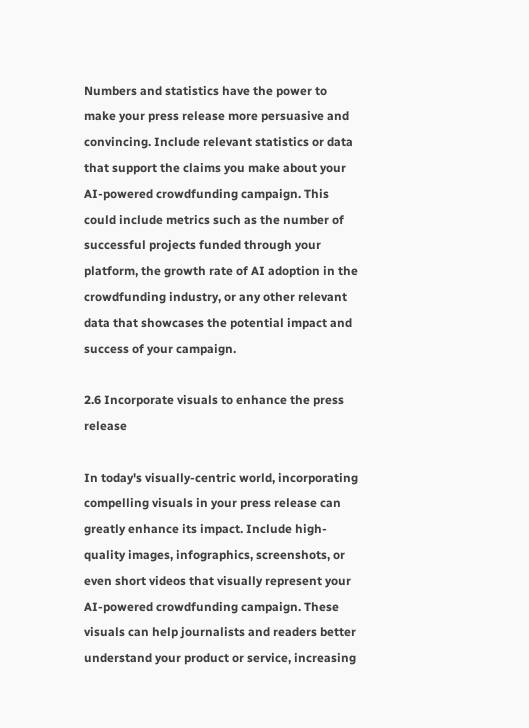Numbers and statistics have the power to make your press release more persuasive and convincing. Include relevant statistics or data that support the claims you make about your AI-powered crowdfunding campaign. This could include metrics such as the number of successful projects funded through your platform, the growth rate of AI adoption in the crowdfunding industry, or any other relevant data that showcases the potential impact and success of your campaign.

2.6 Incorporate visuals to enhance the press release

In today's visually-centric world, incorporating compelling visuals in your press release can greatly enhance its impact. Include high-quality images, infographics, screenshots, or even short videos that visually represent your AI-powered crowdfunding campaign. These visuals can help journalists and readers better understand your product or service, increasing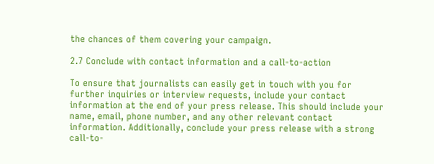the chances of them covering your campaign.

2.7 Conclude with contact information and a call-to-action

To ensure that journalists can easily get in touch with you for further inquiries or interview requests, include your contact information at the end of your press release. This should include your name, email, phone number, and any other relevant contact information. Additionally, conclude your press release with a strong call-to-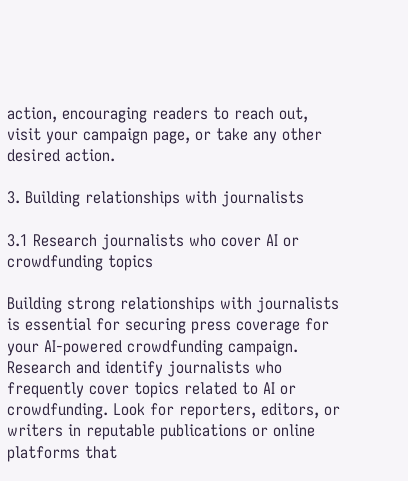action, encouraging readers to reach out, visit your campaign page, or take any other desired action.

3. Building relationships with journalists

3.1 Research journalists who cover AI or crowdfunding topics

Building strong relationships with journalists is essential for securing press coverage for your AI-powered crowdfunding campaign. Research and identify journalists who frequently cover topics related to AI or crowdfunding. Look for reporters, editors, or writers in reputable publications or online platforms that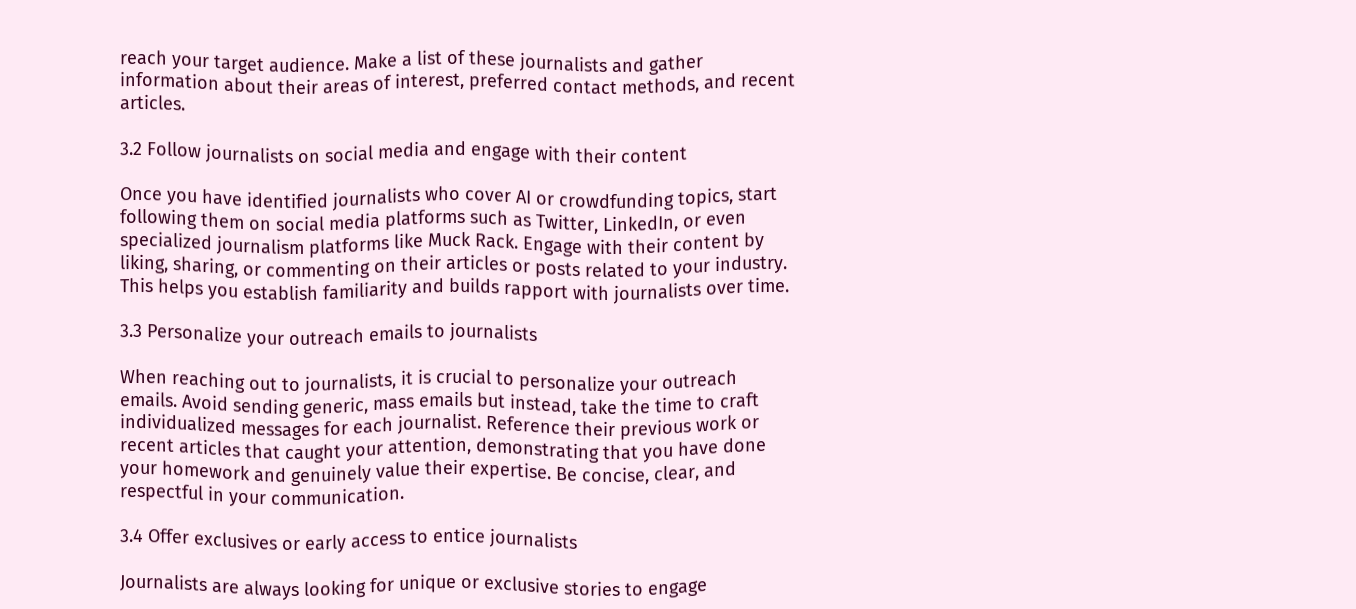reach your target audience. Make a list of these journalists and gather information about their areas of interest, preferred contact methods, and recent articles.

3.2 Follow journalists on social media and engage with their content

Once you have identified journalists who cover AI or crowdfunding topics, start following them on social media platforms such as Twitter, LinkedIn, or even specialized journalism platforms like Muck Rack. Engage with their content by liking, sharing, or commenting on their articles or posts related to your industry. This helps you establish familiarity and builds rapport with journalists over time.

3.3 Personalize your outreach emails to journalists

When reaching out to journalists, it is crucial to personalize your outreach emails. Avoid sending generic, mass emails but instead, take the time to craft individualized messages for each journalist. Reference their previous work or recent articles that caught your attention, demonstrating that you have done your homework and genuinely value their expertise. Be concise, clear, and respectful in your communication.

3.4 Offer exclusives or early access to entice journalists

Journalists are always looking for unique or exclusive stories to engage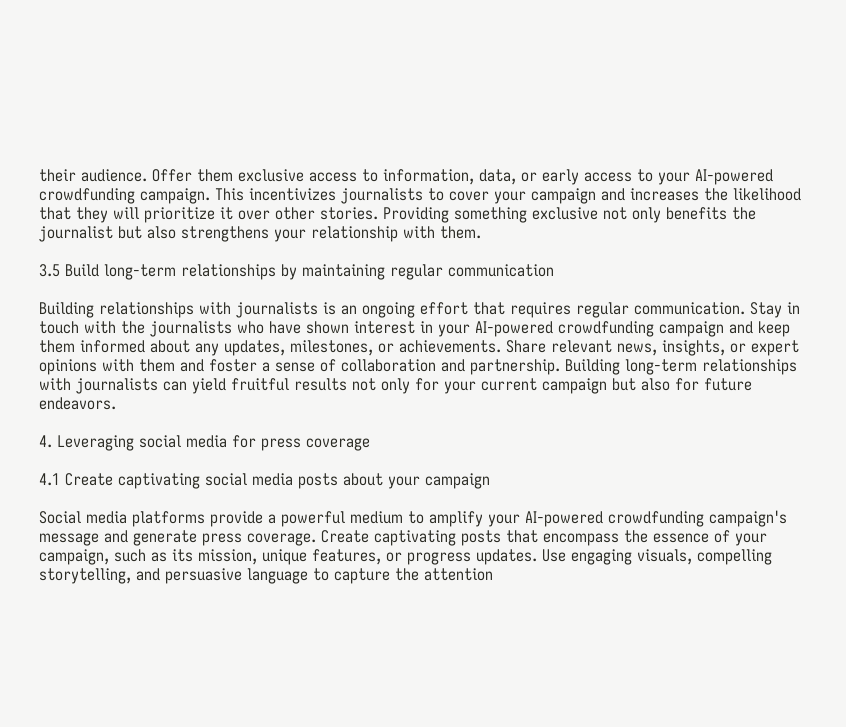their audience. Offer them exclusive access to information, data, or early access to your AI-powered crowdfunding campaign. This incentivizes journalists to cover your campaign and increases the likelihood that they will prioritize it over other stories. Providing something exclusive not only benefits the journalist but also strengthens your relationship with them.

3.5 Build long-term relationships by maintaining regular communication

Building relationships with journalists is an ongoing effort that requires regular communication. Stay in touch with the journalists who have shown interest in your AI-powered crowdfunding campaign and keep them informed about any updates, milestones, or achievements. Share relevant news, insights, or expert opinions with them and foster a sense of collaboration and partnership. Building long-term relationships with journalists can yield fruitful results not only for your current campaign but also for future endeavors.

4. Leveraging social media for press coverage

4.1 Create captivating social media posts about your campaign

Social media platforms provide a powerful medium to amplify your AI-powered crowdfunding campaign's message and generate press coverage. Create captivating posts that encompass the essence of your campaign, such as its mission, unique features, or progress updates. Use engaging visuals, compelling storytelling, and persuasive language to capture the attention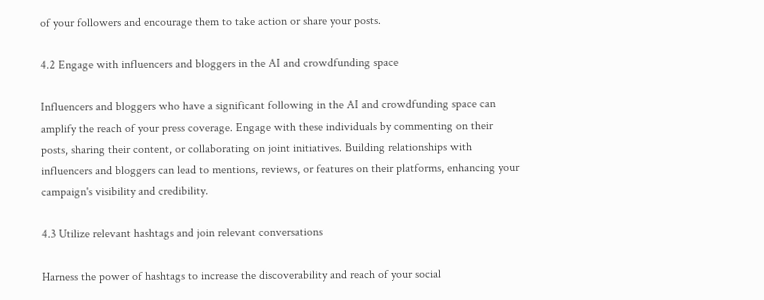of your followers and encourage them to take action or share your posts.

4.2 Engage with influencers and bloggers in the AI and crowdfunding space

Influencers and bloggers who have a significant following in the AI and crowdfunding space can amplify the reach of your press coverage. Engage with these individuals by commenting on their posts, sharing their content, or collaborating on joint initiatives. Building relationships with influencers and bloggers can lead to mentions, reviews, or features on their platforms, enhancing your campaign's visibility and credibility.

4.3 Utilize relevant hashtags and join relevant conversations

Harness the power of hashtags to increase the discoverability and reach of your social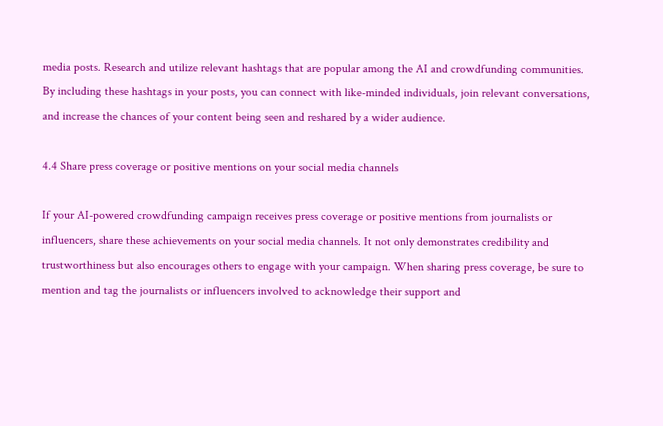media posts. Research and utilize relevant hashtags that are popular among the AI and crowdfunding communities. By including these hashtags in your posts, you can connect with like-minded individuals, join relevant conversations, and increase the chances of your content being seen and reshared by a wider audience.

4.4 Share press coverage or positive mentions on your social media channels

If your AI-powered crowdfunding campaign receives press coverage or positive mentions from journalists or influencers, share these achievements on your social media channels. It not only demonstrates credibility and trustworthiness but also encourages others to engage with your campaign. When sharing press coverage, be sure to mention and tag the journalists or influencers involved to acknowledge their support and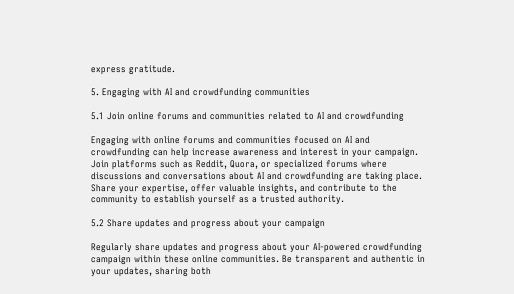express gratitude.

5. Engaging with AI and crowdfunding communities

5.1 Join online forums and communities related to AI and crowdfunding

Engaging with online forums and communities focused on AI and crowdfunding can help increase awareness and interest in your campaign. Join platforms such as Reddit, Quora, or specialized forums where discussions and conversations about AI and crowdfunding are taking place. Share your expertise, offer valuable insights, and contribute to the community to establish yourself as a trusted authority.

5.2 Share updates and progress about your campaign

Regularly share updates and progress about your AI-powered crowdfunding campaign within these online communities. Be transparent and authentic in your updates, sharing both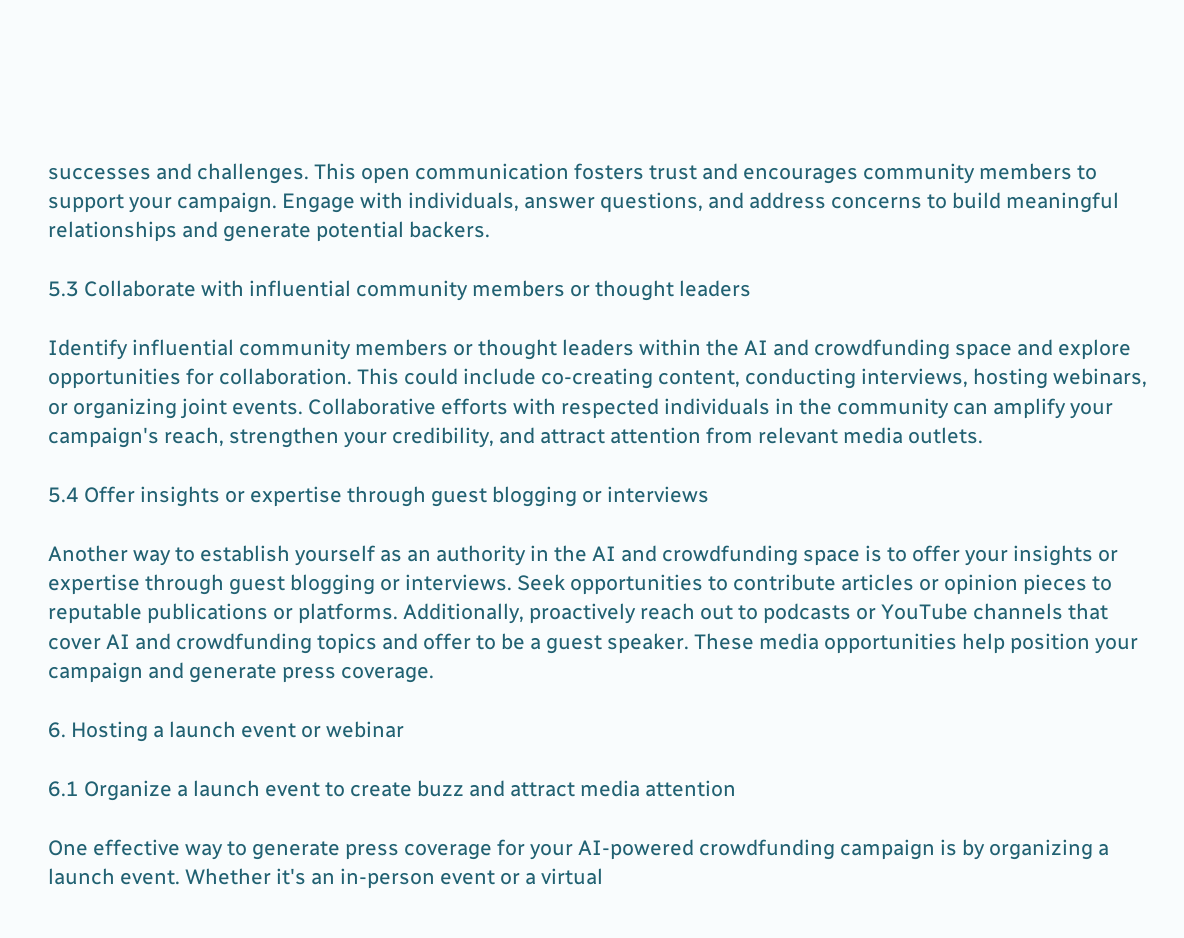successes and challenges. This open communication fosters trust and encourages community members to support your campaign. Engage with individuals, answer questions, and address concerns to build meaningful relationships and generate potential backers.

5.3 Collaborate with influential community members or thought leaders

Identify influential community members or thought leaders within the AI and crowdfunding space and explore opportunities for collaboration. This could include co-creating content, conducting interviews, hosting webinars, or organizing joint events. Collaborative efforts with respected individuals in the community can amplify your campaign's reach, strengthen your credibility, and attract attention from relevant media outlets.

5.4 Offer insights or expertise through guest blogging or interviews

Another way to establish yourself as an authority in the AI and crowdfunding space is to offer your insights or expertise through guest blogging or interviews. Seek opportunities to contribute articles or opinion pieces to reputable publications or platforms. Additionally, proactively reach out to podcasts or YouTube channels that cover AI and crowdfunding topics and offer to be a guest speaker. These media opportunities help position your campaign and generate press coverage.

6. Hosting a launch event or webinar

6.1 Organize a launch event to create buzz and attract media attention

One effective way to generate press coverage for your AI-powered crowdfunding campaign is by organizing a launch event. Whether it's an in-person event or a virtual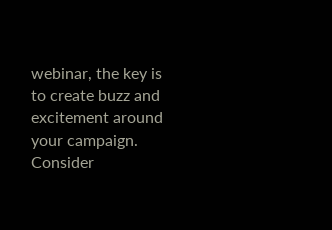webinar, the key is to create buzz and excitement around your campaign. Consider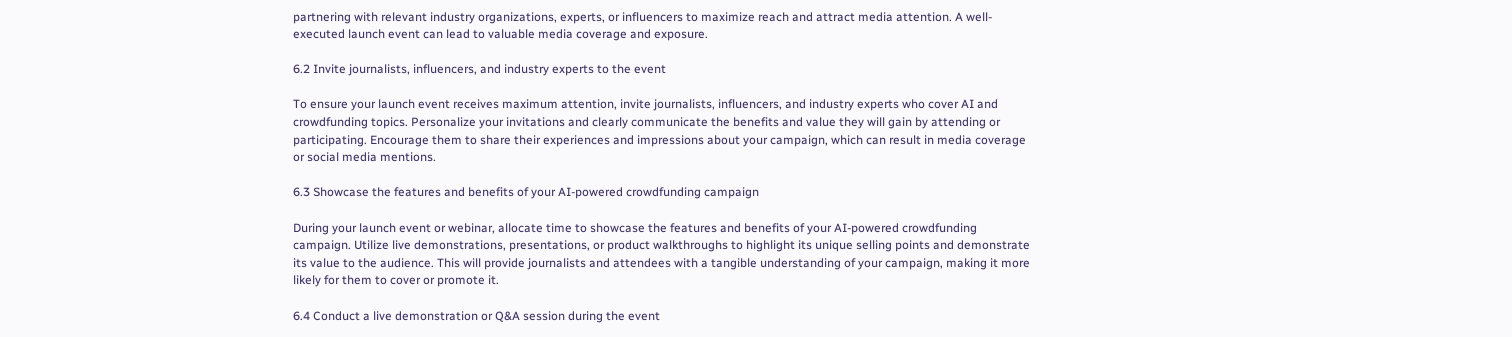partnering with relevant industry organizations, experts, or influencers to maximize reach and attract media attention. A well-executed launch event can lead to valuable media coverage and exposure.

6.2 Invite journalists, influencers, and industry experts to the event

To ensure your launch event receives maximum attention, invite journalists, influencers, and industry experts who cover AI and crowdfunding topics. Personalize your invitations and clearly communicate the benefits and value they will gain by attending or participating. Encourage them to share their experiences and impressions about your campaign, which can result in media coverage or social media mentions.

6.3 Showcase the features and benefits of your AI-powered crowdfunding campaign

During your launch event or webinar, allocate time to showcase the features and benefits of your AI-powered crowdfunding campaign. Utilize live demonstrations, presentations, or product walkthroughs to highlight its unique selling points and demonstrate its value to the audience. This will provide journalists and attendees with a tangible understanding of your campaign, making it more likely for them to cover or promote it.

6.4 Conduct a live demonstration or Q&A session during the event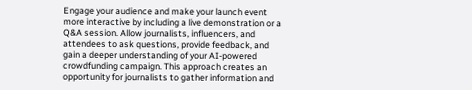Engage your audience and make your launch event more interactive by including a live demonstration or a Q&A session. Allow journalists, influencers, and attendees to ask questions, provide feedback, and gain a deeper understanding of your AI-powered crowdfunding campaign. This approach creates an opportunity for journalists to gather information and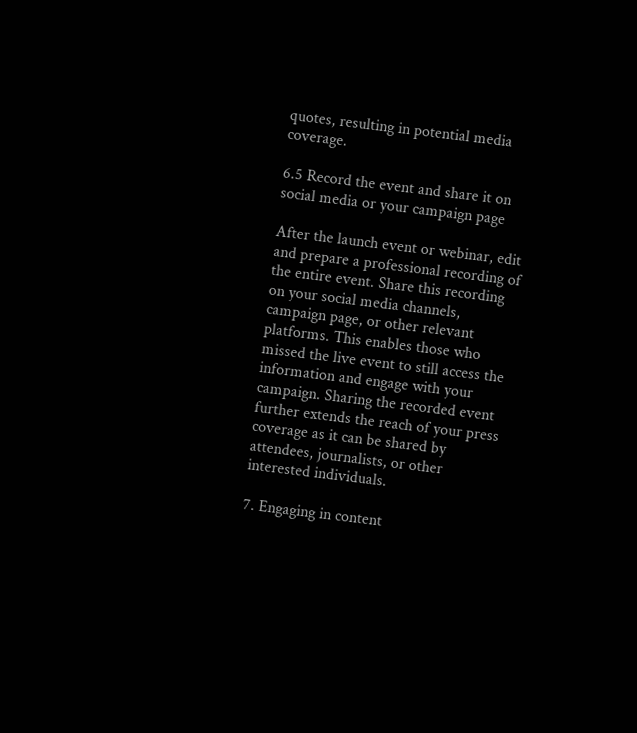quotes, resulting in potential media coverage.

6.5 Record the event and share it on social media or your campaign page

After the launch event or webinar, edit and prepare a professional recording of the entire event. Share this recording on your social media channels, campaign page, or other relevant platforms. This enables those who missed the live event to still access the information and engage with your campaign. Sharing the recorded event further extends the reach of your press coverage as it can be shared by attendees, journalists, or other interested individuals.

7. Engaging in content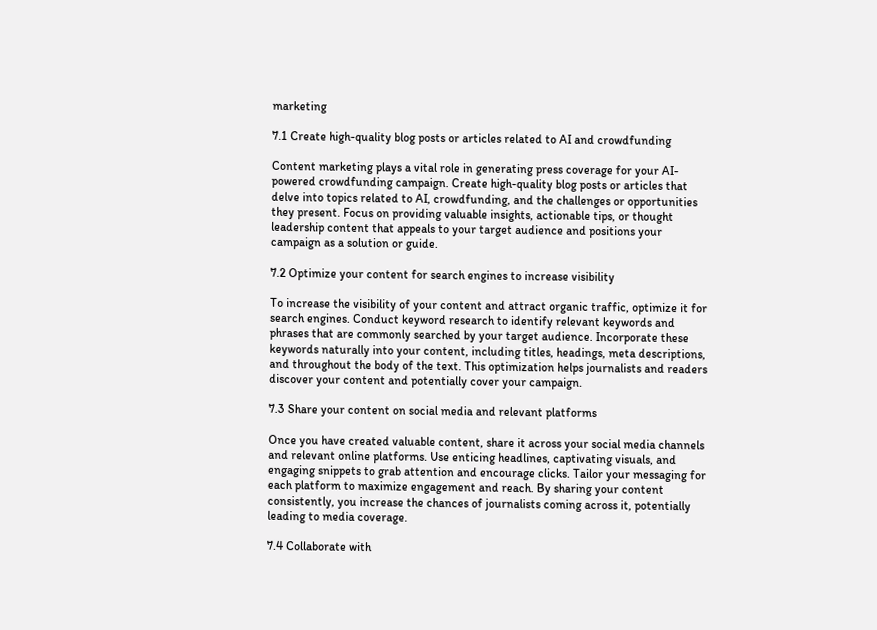marketing

7.1 Create high-quality blog posts or articles related to AI and crowdfunding

Content marketing plays a vital role in generating press coverage for your AI-powered crowdfunding campaign. Create high-quality blog posts or articles that delve into topics related to AI, crowdfunding, and the challenges or opportunities they present. Focus on providing valuable insights, actionable tips, or thought leadership content that appeals to your target audience and positions your campaign as a solution or guide.

7.2 Optimize your content for search engines to increase visibility

To increase the visibility of your content and attract organic traffic, optimize it for search engines. Conduct keyword research to identify relevant keywords and phrases that are commonly searched by your target audience. Incorporate these keywords naturally into your content, including titles, headings, meta descriptions, and throughout the body of the text. This optimization helps journalists and readers discover your content and potentially cover your campaign.

7.3 Share your content on social media and relevant platforms

Once you have created valuable content, share it across your social media channels and relevant online platforms. Use enticing headlines, captivating visuals, and engaging snippets to grab attention and encourage clicks. Tailor your messaging for each platform to maximize engagement and reach. By sharing your content consistently, you increase the chances of journalists coming across it, potentially leading to media coverage.

7.4 Collaborate with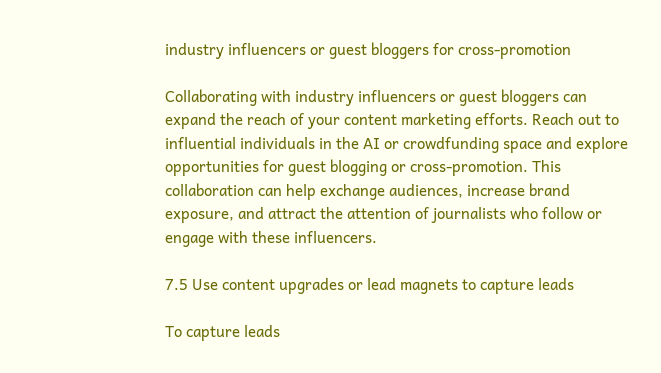industry influencers or guest bloggers for cross-promotion

Collaborating with industry influencers or guest bloggers can expand the reach of your content marketing efforts. Reach out to influential individuals in the AI or crowdfunding space and explore opportunities for guest blogging or cross-promotion. This collaboration can help exchange audiences, increase brand exposure, and attract the attention of journalists who follow or engage with these influencers.

7.5 Use content upgrades or lead magnets to capture leads

To capture leads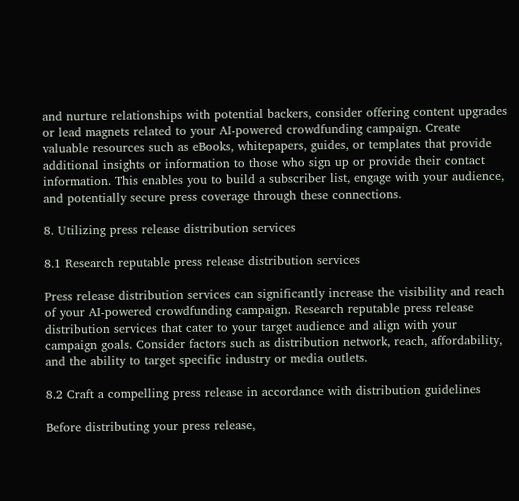and nurture relationships with potential backers, consider offering content upgrades or lead magnets related to your AI-powered crowdfunding campaign. Create valuable resources such as eBooks, whitepapers, guides, or templates that provide additional insights or information to those who sign up or provide their contact information. This enables you to build a subscriber list, engage with your audience, and potentially secure press coverage through these connections.

8. Utilizing press release distribution services

8.1 Research reputable press release distribution services

Press release distribution services can significantly increase the visibility and reach of your AI-powered crowdfunding campaign. Research reputable press release distribution services that cater to your target audience and align with your campaign goals. Consider factors such as distribution network, reach, affordability, and the ability to target specific industry or media outlets.

8.2 Craft a compelling press release in accordance with distribution guidelines

Before distributing your press release,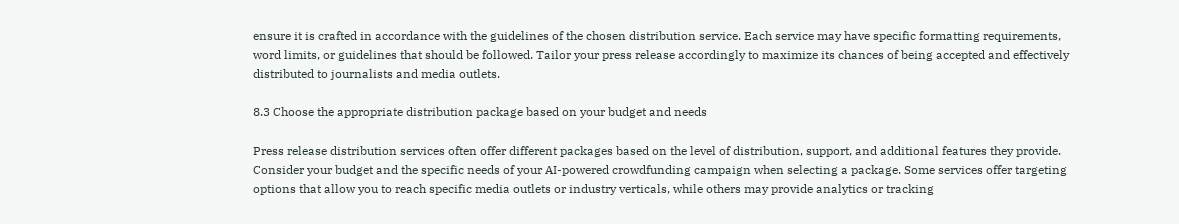ensure it is crafted in accordance with the guidelines of the chosen distribution service. Each service may have specific formatting requirements, word limits, or guidelines that should be followed. Tailor your press release accordingly to maximize its chances of being accepted and effectively distributed to journalists and media outlets.

8.3 Choose the appropriate distribution package based on your budget and needs

Press release distribution services often offer different packages based on the level of distribution, support, and additional features they provide. Consider your budget and the specific needs of your AI-powered crowdfunding campaign when selecting a package. Some services offer targeting options that allow you to reach specific media outlets or industry verticals, while others may provide analytics or tracking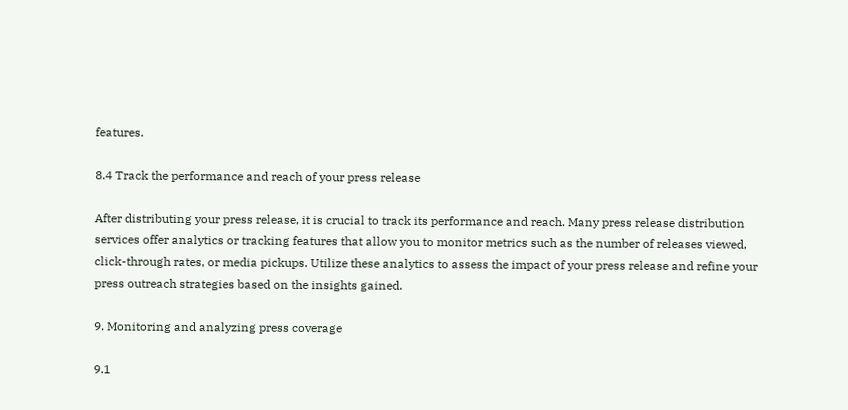features.

8.4 Track the performance and reach of your press release

After distributing your press release, it is crucial to track its performance and reach. Many press release distribution services offer analytics or tracking features that allow you to monitor metrics such as the number of releases viewed, click-through rates, or media pickups. Utilize these analytics to assess the impact of your press release and refine your press outreach strategies based on the insights gained.

9. Monitoring and analyzing press coverage

9.1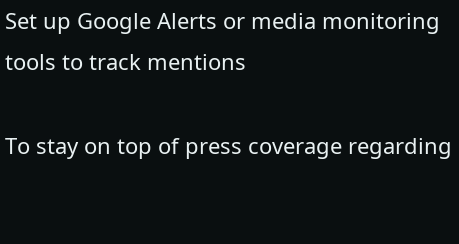Set up Google Alerts or media monitoring tools to track mentions

To stay on top of press coverage regarding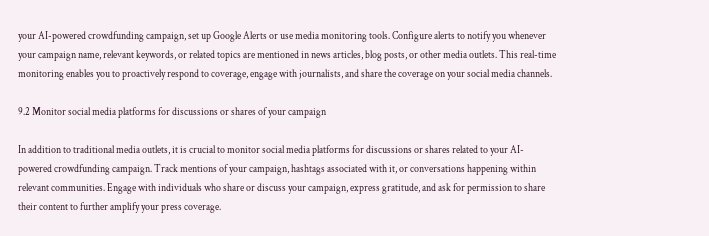your AI-powered crowdfunding campaign, set up Google Alerts or use media monitoring tools. Configure alerts to notify you whenever your campaign name, relevant keywords, or related topics are mentioned in news articles, blog posts, or other media outlets. This real-time monitoring enables you to proactively respond to coverage, engage with journalists, and share the coverage on your social media channels.

9.2 Monitor social media platforms for discussions or shares of your campaign

In addition to traditional media outlets, it is crucial to monitor social media platforms for discussions or shares related to your AI-powered crowdfunding campaign. Track mentions of your campaign, hashtags associated with it, or conversations happening within relevant communities. Engage with individuals who share or discuss your campaign, express gratitude, and ask for permission to share their content to further amplify your press coverage.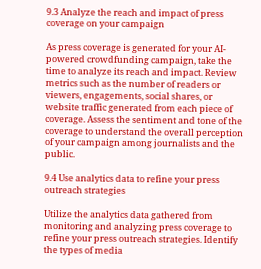9.3 Analyze the reach and impact of press coverage on your campaign

As press coverage is generated for your AI-powered crowdfunding campaign, take the time to analyze its reach and impact. Review metrics such as the number of readers or viewers, engagements, social shares, or website traffic generated from each piece of coverage. Assess the sentiment and tone of the coverage to understand the overall perception of your campaign among journalists and the public.

9.4 Use analytics data to refine your press outreach strategies

Utilize the analytics data gathered from monitoring and analyzing press coverage to refine your press outreach strategies. Identify the types of media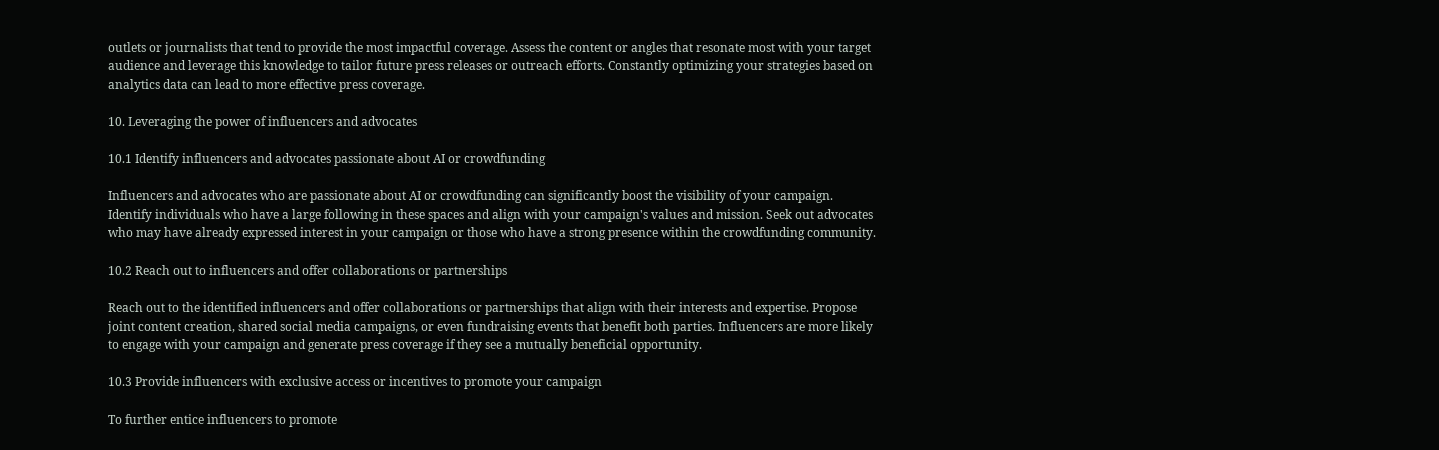outlets or journalists that tend to provide the most impactful coverage. Assess the content or angles that resonate most with your target audience and leverage this knowledge to tailor future press releases or outreach efforts. Constantly optimizing your strategies based on analytics data can lead to more effective press coverage.

10. Leveraging the power of influencers and advocates

10.1 Identify influencers and advocates passionate about AI or crowdfunding

Influencers and advocates who are passionate about AI or crowdfunding can significantly boost the visibility of your campaign. Identify individuals who have a large following in these spaces and align with your campaign's values and mission. Seek out advocates who may have already expressed interest in your campaign or those who have a strong presence within the crowdfunding community.

10.2 Reach out to influencers and offer collaborations or partnerships

Reach out to the identified influencers and offer collaborations or partnerships that align with their interests and expertise. Propose joint content creation, shared social media campaigns, or even fundraising events that benefit both parties. Influencers are more likely to engage with your campaign and generate press coverage if they see a mutually beneficial opportunity.

10.3 Provide influencers with exclusive access or incentives to promote your campaign

To further entice influencers to promote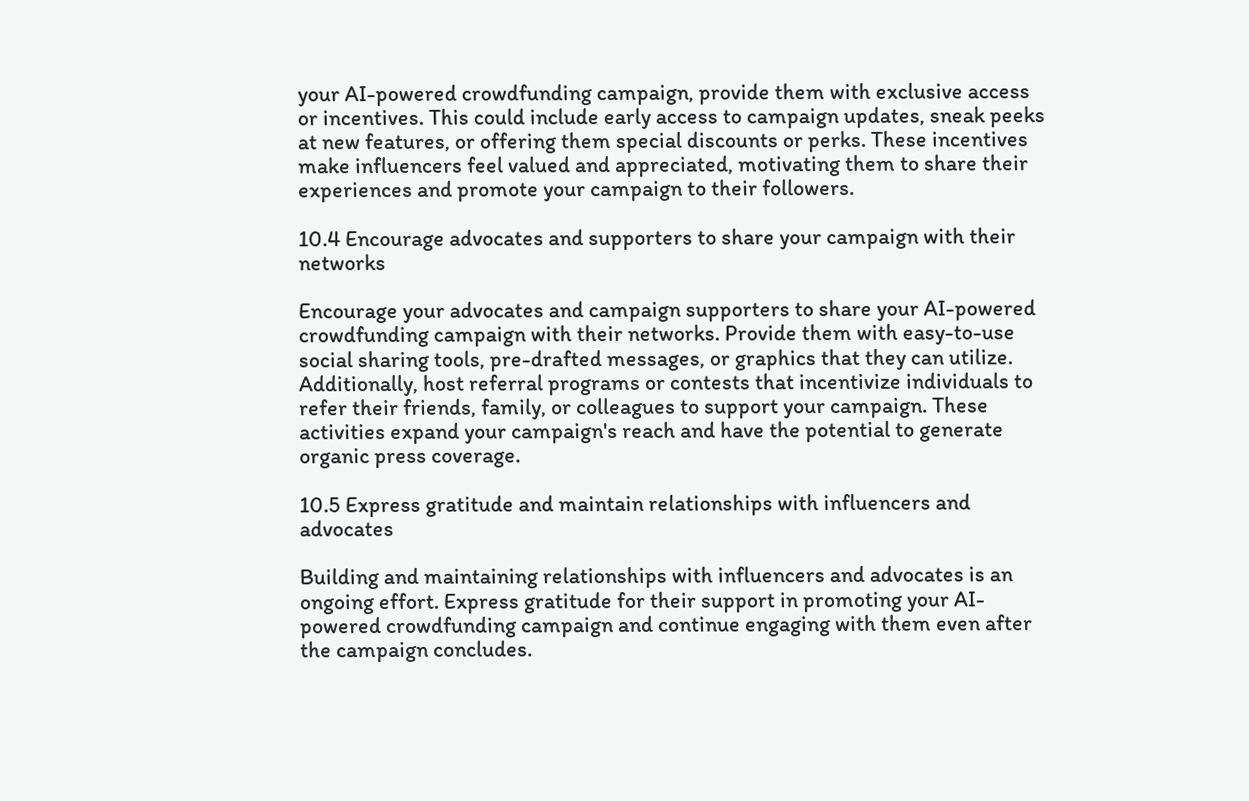your AI-powered crowdfunding campaign, provide them with exclusive access or incentives. This could include early access to campaign updates, sneak peeks at new features, or offering them special discounts or perks. These incentives make influencers feel valued and appreciated, motivating them to share their experiences and promote your campaign to their followers.

10.4 Encourage advocates and supporters to share your campaign with their networks

Encourage your advocates and campaign supporters to share your AI-powered crowdfunding campaign with their networks. Provide them with easy-to-use social sharing tools, pre-drafted messages, or graphics that they can utilize. Additionally, host referral programs or contests that incentivize individuals to refer their friends, family, or colleagues to support your campaign. These activities expand your campaign's reach and have the potential to generate organic press coverage.

10.5 Express gratitude and maintain relationships with influencers and advocates

Building and maintaining relationships with influencers and advocates is an ongoing effort. Express gratitude for their support in promoting your AI-powered crowdfunding campaign and continue engaging with them even after the campaign concludes.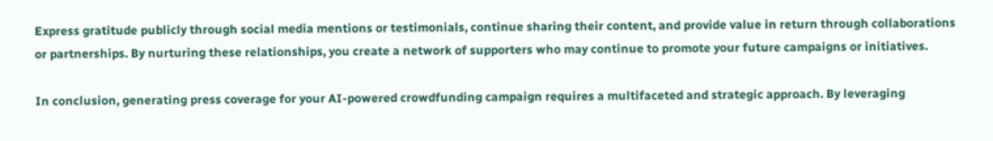Express gratitude publicly through social media mentions or testimonials, continue sharing their content, and provide value in return through collaborations or partnerships. By nurturing these relationships, you create a network of supporters who may continue to promote your future campaigns or initiatives.

In conclusion, generating press coverage for your AI-powered crowdfunding campaign requires a multifaceted and strategic approach. By leveraging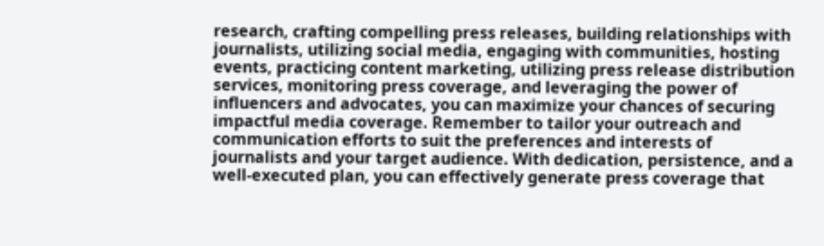research, crafting compelling press releases, building relationships with journalists, utilizing social media, engaging with communities, hosting events, practicing content marketing, utilizing press release distribution services, monitoring press coverage, and leveraging the power of influencers and advocates, you can maximize your chances of securing impactful media coverage. Remember to tailor your outreach and communication efforts to suit the preferences and interests of journalists and your target audience. With dedication, persistence, and a well-executed plan, you can effectively generate press coverage that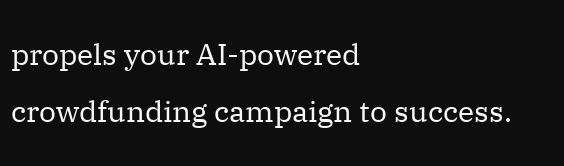propels your AI-powered crowdfunding campaign to success.